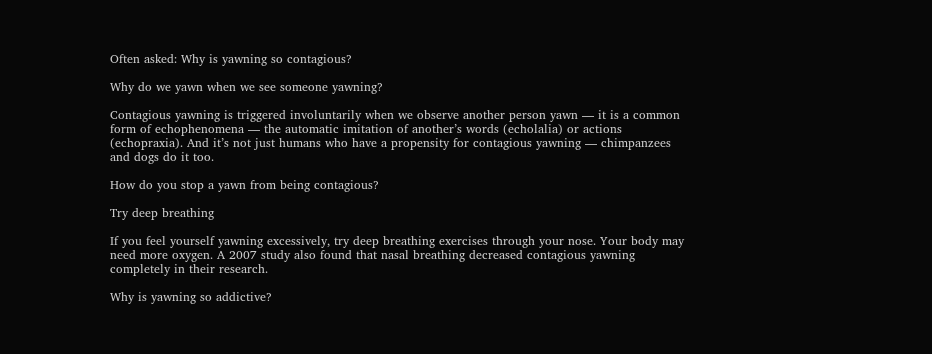Often asked: Why is yawning so contagious?

Why do we yawn when we see someone yawning?

Contagious yawning is triggered involuntarily when we observe another person yawn — it is a common form of echophenomena — the automatic imitation of another’s words (echolalia) or actions (echopraxia). And it’s not just humans who have a propensity for contagious yawning — chimpanzees and dogs do it too.

How do you stop a yawn from being contagious?

Try deep breathing

If you feel yourself yawning excessively, try deep breathing exercises through your nose. Your body may need more oxygen. A 2007 study also found that nasal breathing decreased contagious yawning completely in their research.

Why is yawning so addictive?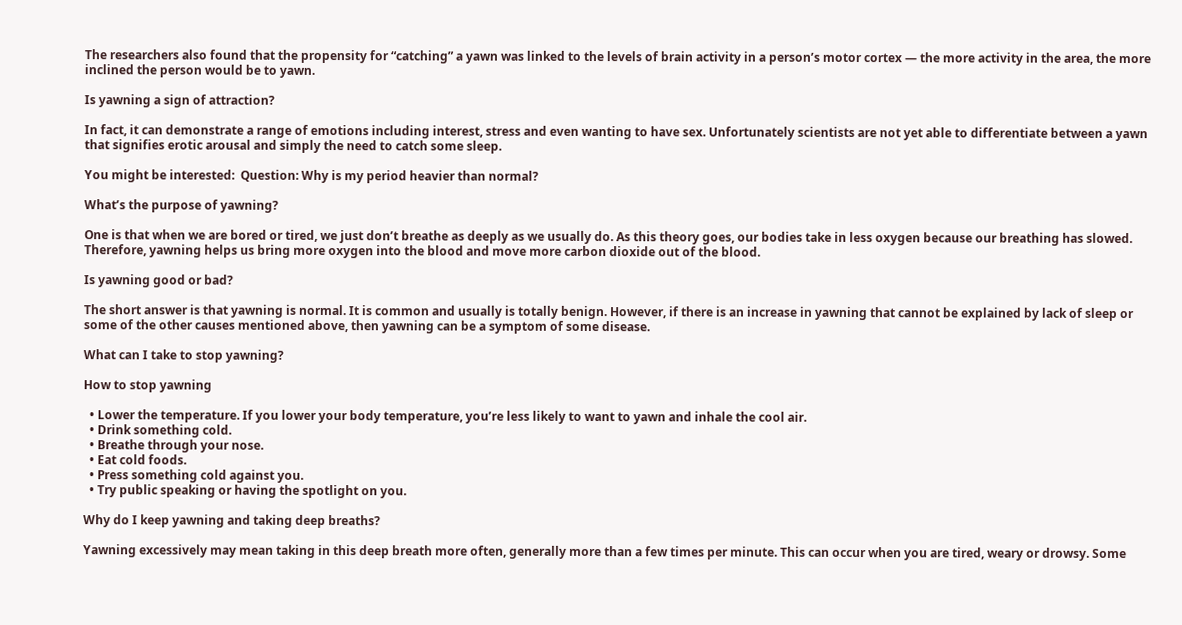The researchers also found that the propensity for “catching” a yawn was linked to the levels of brain activity in a person’s motor cortex — the more activity in the area, the more inclined the person would be to yawn.

Is yawning a sign of attraction?

In fact, it can demonstrate a range of emotions including interest, stress and even wanting to have sex. Unfortunately scientists are not yet able to differentiate between a yawn that signifies erotic arousal and simply the need to catch some sleep.

You might be interested:  Question: Why is my period heavier than normal?

What’s the purpose of yawning?

One is that when we are bored or tired, we just don’t breathe as deeply as we usually do. As this theory goes, our bodies take in less oxygen because our breathing has slowed. Therefore, yawning helps us bring more oxygen into the blood and move more carbon dioxide out of the blood.

Is yawning good or bad?

The short answer is that yawning is normal. It is common and usually is totally benign. However, if there is an increase in yawning that cannot be explained by lack of sleep or some of the other causes mentioned above, then yawning can be a symptom of some disease.

What can I take to stop yawning?

How to stop yawning

  • Lower the temperature. If you lower your body temperature, you’re less likely to want to yawn and inhale the cool air.
  • Drink something cold.
  • Breathe through your nose.
  • Eat cold foods.
  • Press something cold against you.
  • Try public speaking or having the spotlight on you.

Why do I keep yawning and taking deep breaths?

Yawning excessively may mean taking in this deep breath more often, generally more than a few times per minute. This can occur when you are tired, weary or drowsy. Some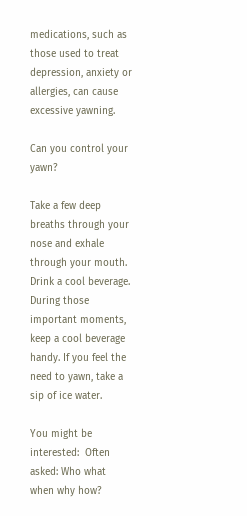medications, such as those used to treat depression, anxiety or allergies, can cause excessive yawning.

Can you control your yawn?

Take a few deep breaths through your nose and exhale through your mouth. Drink a cool beverage. During those important moments, keep a cool beverage handy. If you feel the need to yawn, take a sip of ice water.

You might be interested:  Often asked: Who what when why how?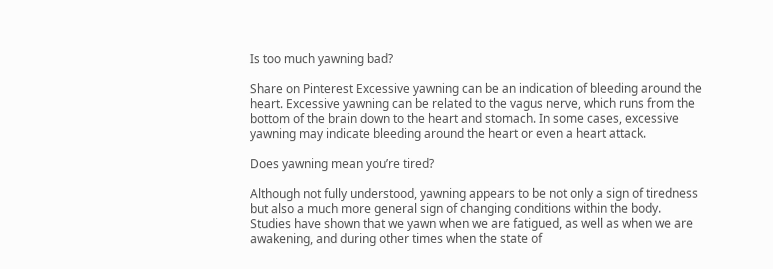Is too much yawning bad?

Share on Pinterest Excessive yawning can be an indication of bleeding around the heart. Excessive yawning can be related to the vagus nerve, which runs from the bottom of the brain down to the heart and stomach. In some cases, excessive yawning may indicate bleeding around the heart or even a heart attack.

Does yawning mean you’re tired?

Although not fully understood, yawning appears to be not only a sign of tiredness but also a much more general sign of changing conditions within the body. Studies have shown that we yawn when we are fatigued, as well as when we are awakening, and during other times when the state of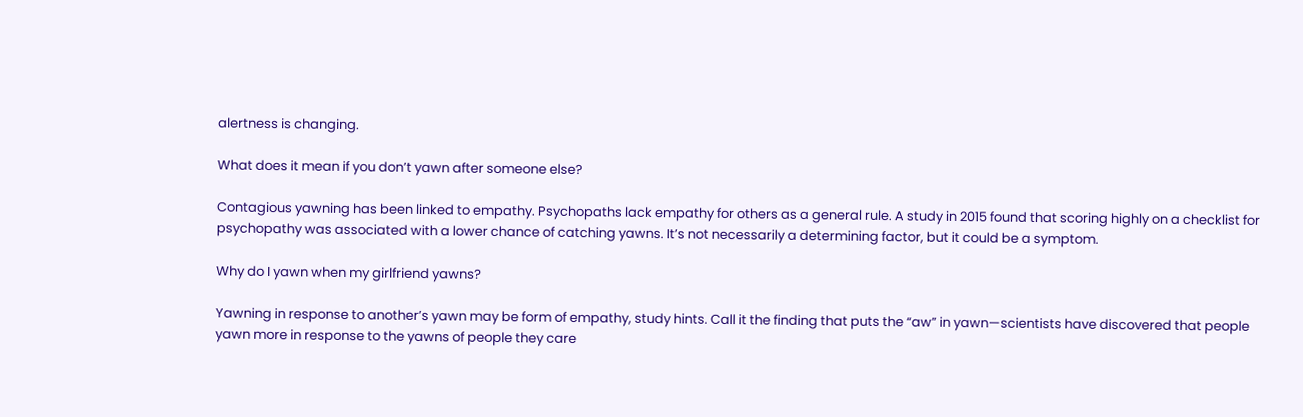alertness is changing.

What does it mean if you don’t yawn after someone else?

Contagious yawning has been linked to empathy. Psychopaths lack empathy for others as a general rule. A study in 2015 found that scoring highly on a checklist for psychopathy was associated with a lower chance of catching yawns. It’s not necessarily a determining factor, but it could be a symptom.

Why do I yawn when my girlfriend yawns?

Yawning in response to another’s yawn may be form of empathy, study hints. Call it the finding that puts the “aw” in yawn—scientists have discovered that people yawn more in response to the yawns of people they care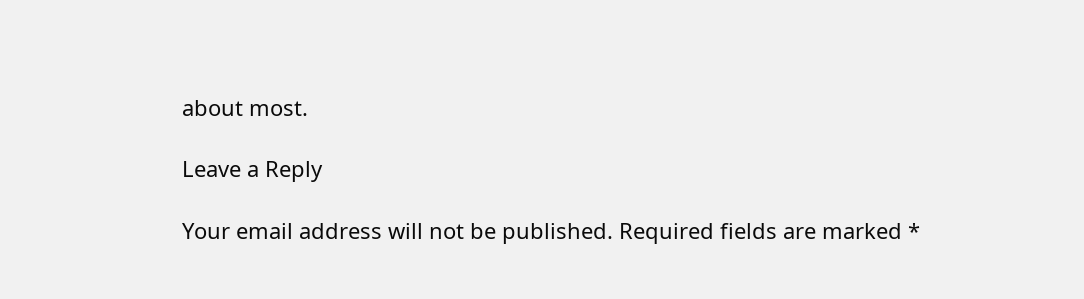about most.

Leave a Reply

Your email address will not be published. Required fields are marked *